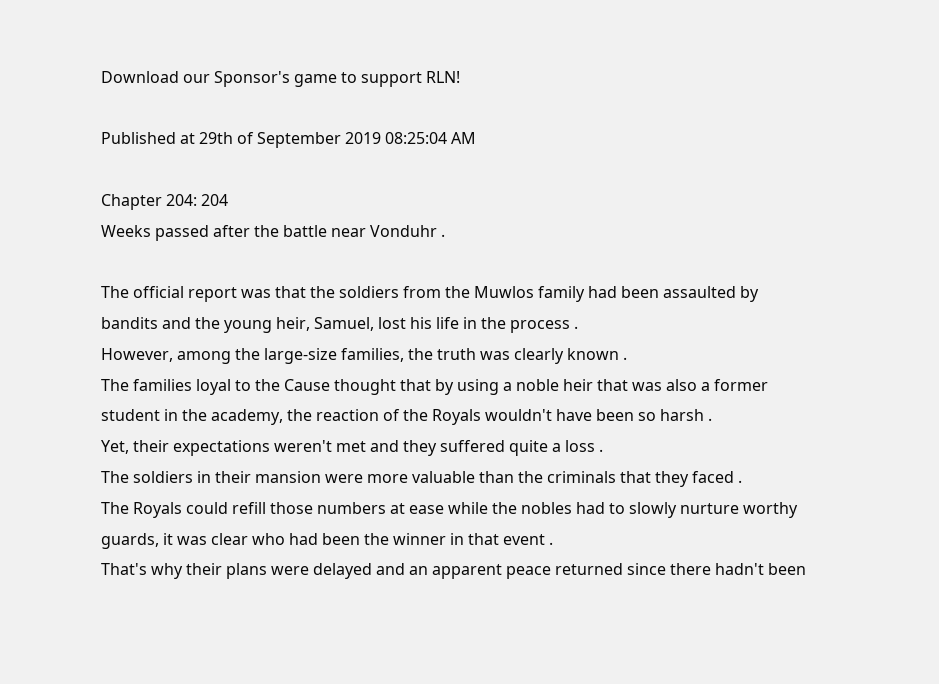Download our Sponsor's game to support RLN!

Published at 29th of September 2019 08:25:04 AM

Chapter 204: 204
Weeks passed after the battle near Vonduhr .

The official report was that the soldiers from the Muwlos family had been assaulted by bandits and the young heir, Samuel, lost his life in the process .
However, among the large-size families, the truth was clearly known .
The families loyal to the Cause thought that by using a noble heir that was also a former student in the academy, the reaction of the Royals wouldn't have been so harsh .
Yet, their expectations weren't met and they suffered quite a loss .
The soldiers in their mansion were more valuable than the criminals that they faced .
The Royals could refill those numbers at ease while the nobles had to slowly nurture worthy guards, it was clear who had been the winner in that event .
That's why their plans were delayed and an apparent peace returned since there hadn't been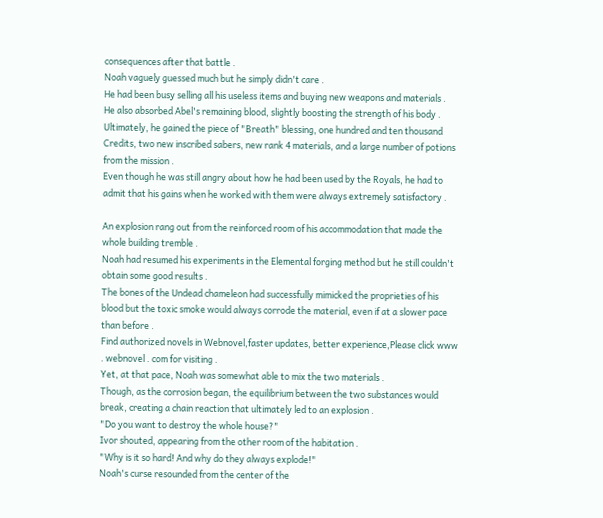consequences after that battle .
Noah vaguely guessed much but he simply didn't care .
He had been busy selling all his useless items and buying new weapons and materials .
He also absorbed Abel's remaining blood, slightly boosting the strength of his body .
Ultimately, he gained the piece of "Breath" blessing, one hundred and ten thousand Credits, two new inscribed sabers, new rank 4 materials, and a large number of potions from the mission .
Even though he was still angry about how he had been used by the Royals, he had to admit that his gains when he worked with them were always extremely satisfactory .

An explosion rang out from the reinforced room of his accommodation that made the whole building tremble .
Noah had resumed his experiments in the Elemental forging method but he still couldn't obtain some good results .
The bones of the Undead chameleon had successfully mimicked the proprieties of his blood but the toxic smoke would always corrode the material, even if at a slower pace than before .
Find authorized novels in Webnovel,faster updates, better experience,Please click www . webnovel . com for visiting .
Yet, at that pace, Noah was somewhat able to mix the two materials .
Though, as the corrosion began, the equilibrium between the two substances would break, creating a chain reaction that ultimately led to an explosion .
"Do you want to destroy the whole house?"
Ivor shouted, appearing from the other room of the habitation .
"Why is it so hard! And why do they always explode!"
Noah's curse resounded from the center of the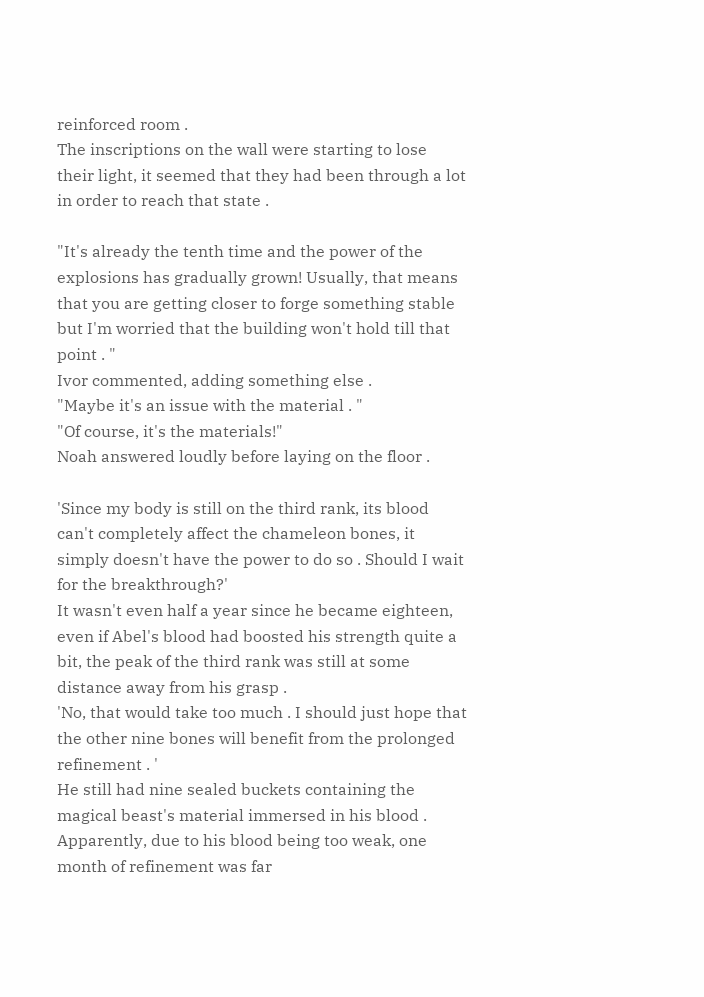reinforced room .
The inscriptions on the wall were starting to lose their light, it seemed that they had been through a lot in order to reach that state .

"It's already the tenth time and the power of the explosions has gradually grown! Usually, that means that you are getting closer to forge something stable but I'm worried that the building won't hold till that point . "
Ivor commented, adding something else .
"Maybe it's an issue with the material . "
"Of course, it's the materials!"
Noah answered loudly before laying on the floor .

'Since my body is still on the third rank, its blood can't completely affect the chameleon bones, it simply doesn't have the power to do so . Should I wait for the breakthrough?'
It wasn't even half a year since he became eighteen, even if Abel's blood had boosted his strength quite a bit, the peak of the third rank was still at some distance away from his grasp .
'No, that would take too much . I should just hope that the other nine bones will benefit from the prolonged refinement . '
He still had nine sealed buckets containing the magical beast's material immersed in his blood .
Apparently, due to his blood being too weak, one month of refinement was far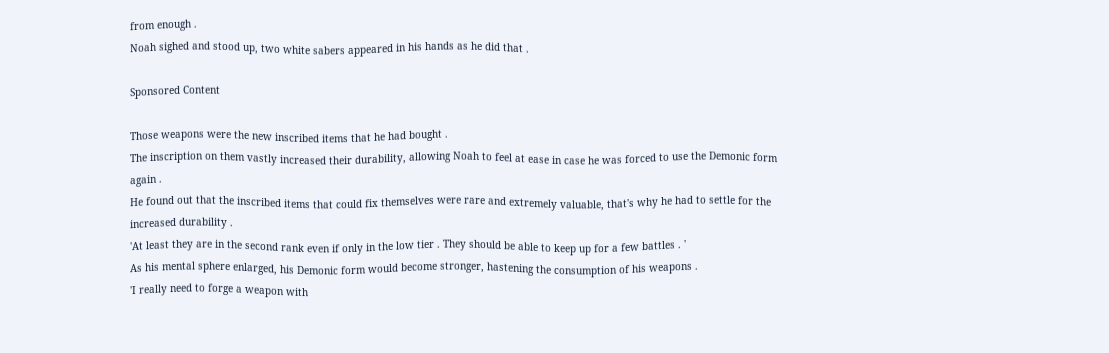from enough .
Noah sighed and stood up, two white sabers appeared in his hands as he did that .

Sponsored Content

Those weapons were the new inscribed items that he had bought .
The inscription on them vastly increased their durability, allowing Noah to feel at ease in case he was forced to use the Demonic form again .
He found out that the inscribed items that could fix themselves were rare and extremely valuable, that's why he had to settle for the increased durability .
'At least they are in the second rank even if only in the low tier . They should be able to keep up for a few battles . '
As his mental sphere enlarged, his Demonic form would become stronger, hastening the consumption of his weapons .
'I really need to forge a weapon with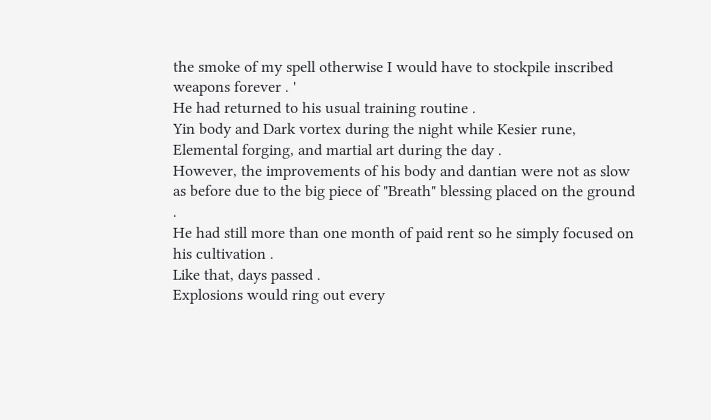the smoke of my spell otherwise I would have to stockpile inscribed weapons forever . '
He had returned to his usual training routine .
Yin body and Dark vortex during the night while Kesier rune, Elemental forging, and martial art during the day .
However, the improvements of his body and dantian were not as slow as before due to the big piece of "Breath" blessing placed on the ground .
He had still more than one month of paid rent so he simply focused on his cultivation .
Like that, days passed .
Explosions would ring out every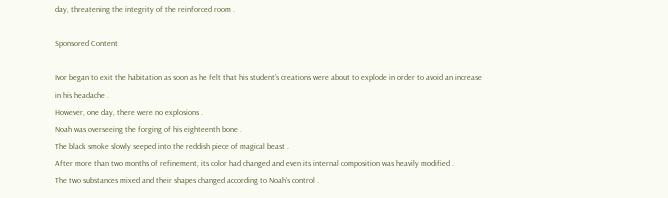day, threatening the integrity of the reinforced room .

Sponsored Content

Ivor began to exit the habitation as soon as he felt that his student's creations were about to explode in order to avoid an increase in his headache .
However, one day, there were no explosions .
Noah was overseeing the forging of his eighteenth bone .
The black smoke slowly seeped into the reddish piece of magical beast .
After more than two months of refinement, its color had changed and even its internal composition was heavily modified .
The two substances mixed and their shapes changed according to Noah's control .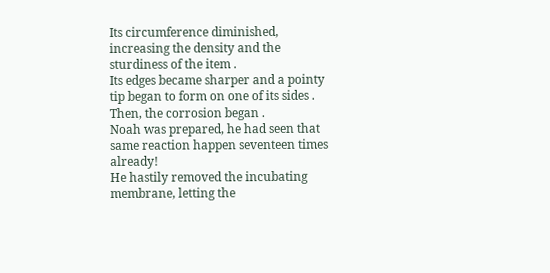Its circumference diminished, increasing the density and the sturdiness of the item .
Its edges became sharper and a pointy tip began to form on one of its sides .
Then, the corrosion began .
Noah was prepared, he had seen that same reaction happen seventeen times already!
He hastily removed the incubating membrane, letting the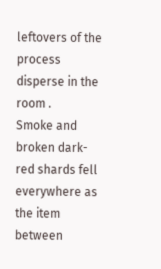leftovers of the process disperse in the room .
Smoke and broken dark-red shards fell everywhere as the item between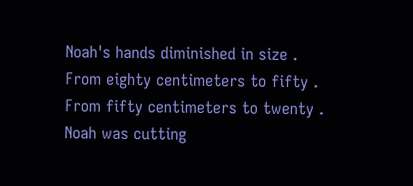Noah's hands diminished in size .
From eighty centimeters to fifty .
From fifty centimeters to twenty .
Noah was cutting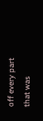off every part that was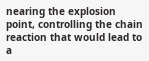nearing the explosion point, controlling the chain reaction that would lead to a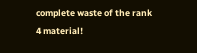complete waste of the rank 4 material!